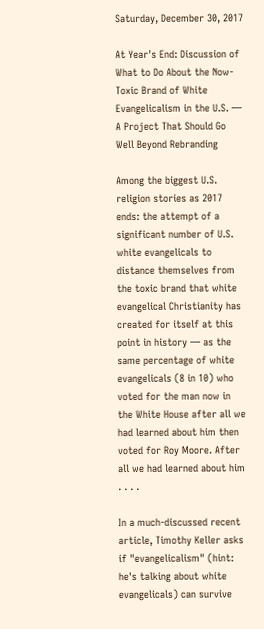Saturday, December 30, 2017

At Year's End: Discussion of What to Do About the Now-Toxic Brand of White Evangelicalism in the U.S. — A Project That Should Go Well Beyond Rebranding

Among the biggest U.S. religion stories as 2017 ends: the attempt of a significant number of U.S. white evangelicals to distance themselves from the toxic brand that white evangelical Christianity has created for itself at this point in history — as the same percentage of white evangelicals (8 in 10) who voted for the man now in the White House after all we had learned about him then voted for Roy Moore. After all we had learned about him . . . .

In a much-discussed recent article, Timothy Keller asks if "evangelicalism" (hint: he's talking about white evangelicals) can survive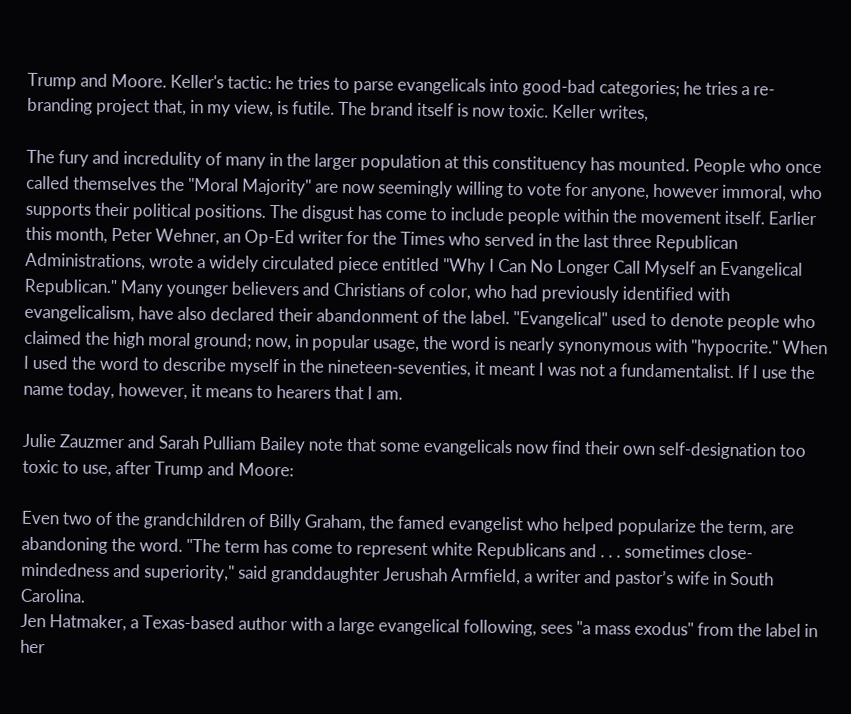Trump and Moore. Keller's tactic: he tries to parse evangelicals into good-bad categories; he tries a re-branding project that, in my view, is futile. The brand itself is now toxic. Keller writes,

The fury and incredulity of many in the larger population at this constituency has mounted. People who once called themselves the "Moral Majority" are now seemingly willing to vote for anyone, however immoral, who supports their political positions. The disgust has come to include people within the movement itself. Earlier this month, Peter Wehner, an Op-Ed writer for the Times who served in the last three Republican Administrations, wrote a widely circulated piece entitled "Why I Can No Longer Call Myself an Evangelical Republican." Many younger believers and Christians of color, who had previously identified with evangelicalism, have also declared their abandonment of the label. "Evangelical" used to denote people who claimed the high moral ground; now, in popular usage, the word is nearly synonymous with "hypocrite." When I used the word to describe myself in the nineteen-seventies, it meant I was not a fundamentalist. If I use the name today, however, it means to hearers that I am.

Julie Zauzmer and Sarah Pulliam Bailey note that some evangelicals now find their own self-designation too toxic to use, after Trump and Moore:

Even two of the grandchildren of Billy Graham, the famed evangelist who helped popularize the term, are abandoning the word. "The term has come to represent white Republicans and . . . sometimes close-mindedness and superiority," said granddaughter Jerushah Armfield, a writer and pastor’s wife in South Carolina.
Jen Hatmaker, a Texas-based author with a large evangelical following, sees "a mass exodus" from the label in her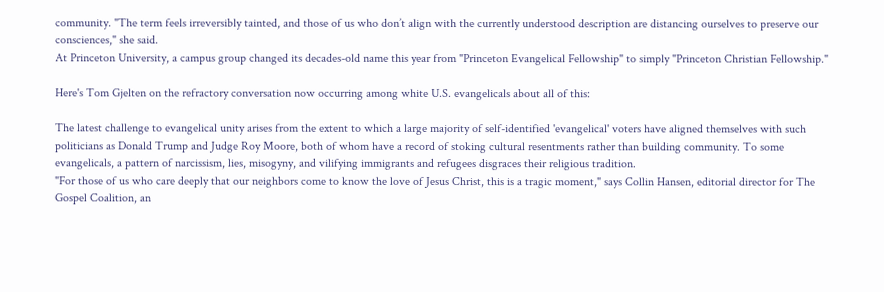community. "The term feels irreversibly tainted, and those of us who don’t align with the currently understood description are distancing ourselves to preserve our consciences," she said.
At Princeton University, a campus group changed its decades-old name this year from "Princeton Evangelical Fellowship" to simply "Princeton Christian Fellowship."

Here's Tom Gjelten on the refractory conversation now occurring among white U.S. evangelicals about all of this:

The latest challenge to evangelical unity arises from the extent to which a large majority of self-identified 'evangelical' voters have aligned themselves with such politicians as Donald Trump and Judge Roy Moore, both of whom have a record of stoking cultural resentments rather than building community. To some evangelicals, a pattern of narcissism, lies, misogyny, and vilifying immigrants and refugees disgraces their religious tradition.
"For those of us who care deeply that our neighbors come to know the love of Jesus Christ, this is a tragic moment," says Collin Hansen, editorial director for The Gospel Coalition, an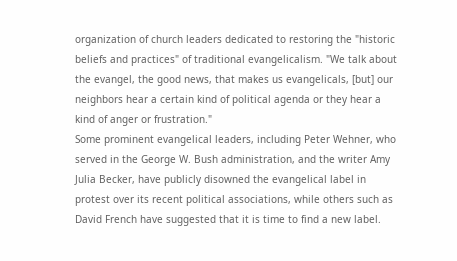organization of church leaders dedicated to restoring the "historic beliefs and practices" of traditional evangelicalism. "We talk about the evangel, the good news, that makes us evangelicals, [but] our neighbors hear a certain kind of political agenda or they hear a kind of anger or frustration."
Some prominent evangelical leaders, including Peter Wehner, who served in the George W. Bush administration, and the writer Amy Julia Becker, have publicly disowned the evangelical label in protest over its recent political associations, while others such as David French have suggested that it is time to find a new label.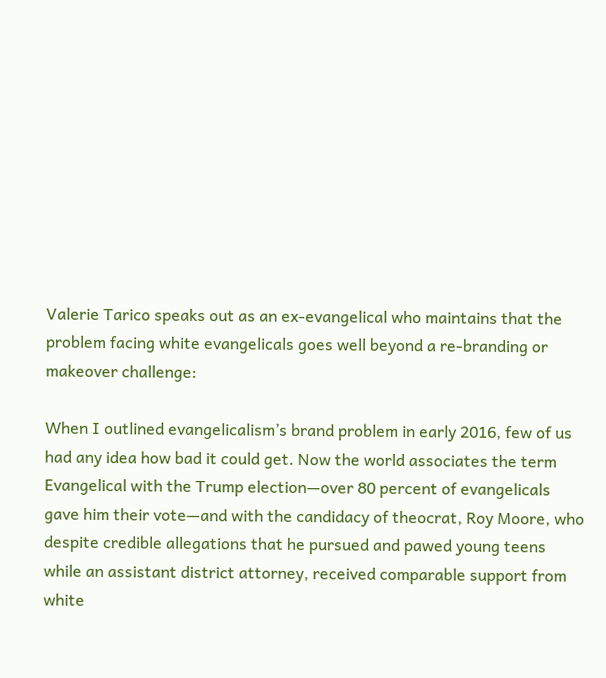Valerie Tarico speaks out as an ex-evangelical who maintains that the problem facing white evangelicals goes well beyond a re-branding or makeover challenge:

When I outlined evangelicalism’s brand problem in early 2016, few of us had any idea how bad it could get. Now the world associates the term Evangelical with the Trump election—over 80 percent of evangelicals gave him their vote—and with the candidacy of theocrat, Roy Moore, who despite credible allegations that he pursued and pawed young teens while an assistant district attorney, received comparable support from white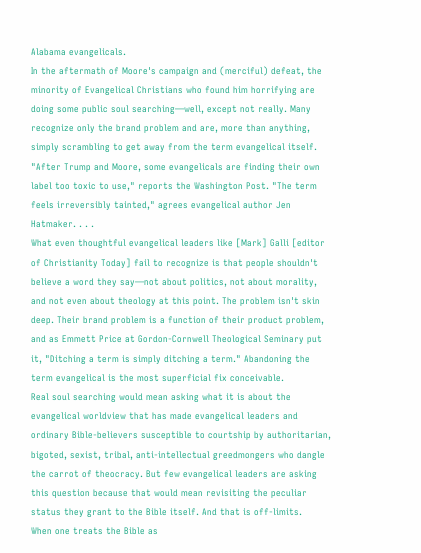Alabama evangelicals.
In the aftermath of Moore's campaign and (merciful) defeat, the minority of Evangelical Christians who found him horrifying are doing some public soul searching—well, except not really. Many recognize only the brand problem and are, more than anything, simply scrambling to get away from the term evangelical itself. "After Trump and Moore, some evangelicals are finding their own label too toxic to use," reports the Washington Post. "The term feels irreversibly tainted," agrees evangelical author Jen Hatmaker. . . .
What even thoughtful evangelical leaders like [Mark] Galli [editor of Christianity Today] fail to recognize is that people shouldn't believe a word they say—not about politics, not about morality, and not even about theology at this point. The problem isn't skin deep. Their brand problem is a function of their product problem, and as Emmett Price at Gordon-Cornwell Theological Seminary put it, "Ditching a term is simply ditching a term." Abandoning the term evangelical is the most superficial fix conceivable.
Real soul searching would mean asking what it is about the evangelical worldview that has made evangelical leaders and ordinary Bible-believers susceptible to courtship by authoritarian, bigoted, sexist, tribal, anti-intellectual greedmongers who dangle the carrot of theocracy. But few evangelical leaders are asking this question because that would mean revisiting the peculiar status they grant to the Bible itself. And that is off-limits.
When one treats the Bible as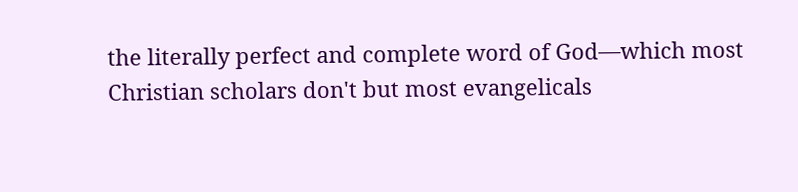the literally perfect and complete word of God—which most Christian scholars don't but most evangelicals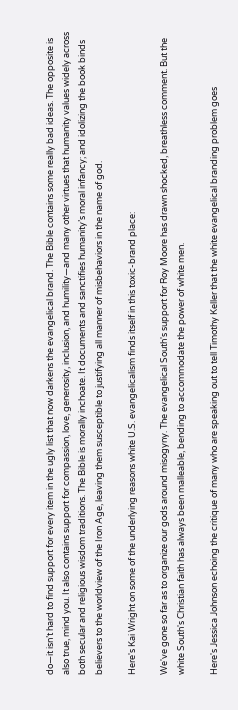do—it isn’t hard to find support for every item in the ugly list that now darkens the evangelical brand. The Bible contains some really bad ideas. The opposite is also true, mind you. It also contains support for compassion, love, generosity, inclusion, and humility—and many other virtues that humanity values widely across both secular and religious wisdom traditions. The Bible is morally inchoate. It documents and sanctifies humanity’s moral infancy; and idolizing the book binds believers to the worldview of the Iron Age, leaving them susceptible to justifying all manner of misbehaviors in the name of god.

Here's Kai Wright on some of the underlying reasons white U.S. evangelicalism finds itself in this toxic-brand place:

We've gone so far as to organize our gods around misogyny. The evangelical South's support for Roy Moore has drawn shocked, breathless comment. But the white South's Christian faith has always been malleable, bending to accommodate the power of white men.

Here's Jessica Johnson echoing the critique of many who are speaking out to tell Timothy Keller that the white evangelical branding problem goes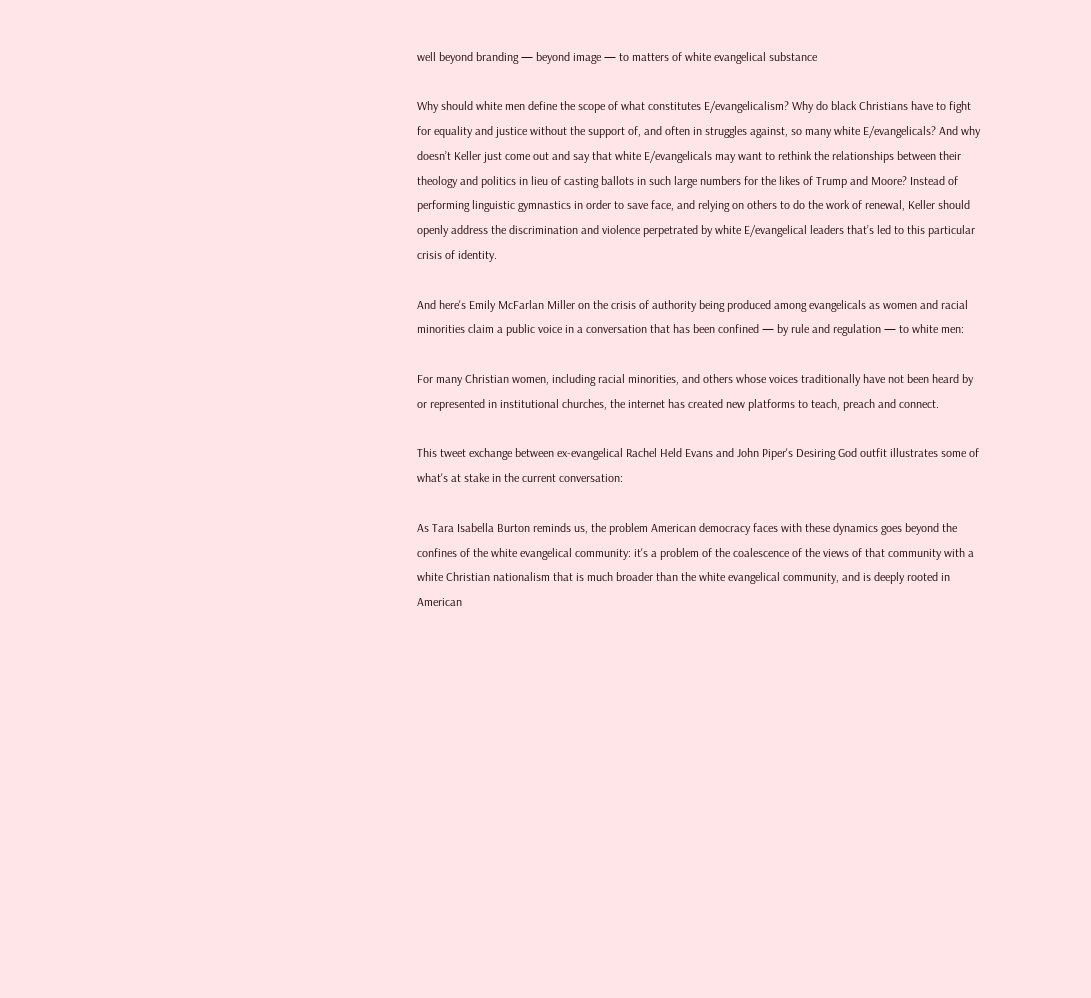well beyond branding — beyond image — to matters of white evangelical substance

Why should white men define the scope of what constitutes E/evangelicalism? Why do black Christians have to fight for equality and justice without the support of, and often in struggles against, so many white E/evangelicals? And why doesn’t Keller just come out and say that white E/evangelicals may want to rethink the relationships between their theology and politics in lieu of casting ballots in such large numbers for the likes of Trump and Moore? Instead of performing linguistic gymnastics in order to save face, and relying on others to do the work of renewal, Keller should openly address the discrimination and violence perpetrated by white E/evangelical leaders that’s led to this particular crisis of identity.

And here's Emily McFarlan Miller on the crisis of authority being produced among evangelicals as women and racial minorities claim a public voice in a conversation that has been confined — by rule and regulation — to white men:

For many Christian women, including racial minorities, and others whose voices traditionally have not been heard by or represented in institutional churches, the internet has created new platforms to teach, preach and connect.

This tweet exchange between ex-evangelical Rachel Held Evans and John Piper's Desiring God outfit illustrates some of what's at stake in the current conversation:

As Tara Isabella Burton reminds us, the problem American democracy faces with these dynamics goes beyond the confines of the white evangelical community: it's a problem of the coalescence of the views of that community with a white Christian nationalism that is much broader than the white evangelical community, and is deeply rooted in American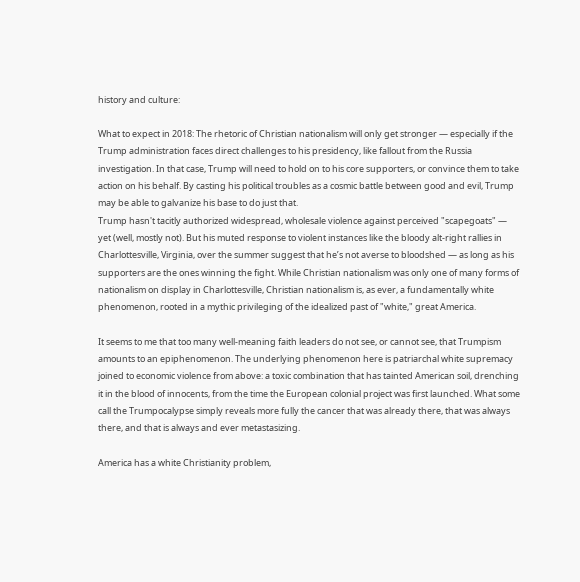history and culture:

What to expect in 2018: The rhetoric of Christian nationalism will only get stronger — especially if the Trump administration faces direct challenges to his presidency, like fallout from the Russia investigation. In that case, Trump will need to hold on to his core supporters, or convince them to take action on his behalf. By casting his political troubles as a cosmic battle between good and evil, Trump may be able to galvanize his base to do just that.
Trump hasn't tacitly authorized widespread, wholesale violence against perceived "scapegoats" — yet (well, mostly not). But his muted response to violent instances like the bloody alt-right rallies in Charlottesville, Virginia, over the summer suggest that he’s not averse to bloodshed — as long as his supporters are the ones winning the fight. While Christian nationalism was only one of many forms of nationalism on display in Charlottesville, Christian nationalism is, as ever, a fundamentally white phenomenon, rooted in a mythic privileging of the idealized past of "white," great America.

It seems to me that too many well-meaning faith leaders do not see, or cannot see, that Trumpism amounts to an epiphenomenon. The underlying phenomenon here is patriarchal white supremacy joined to economic violence from above: a toxic combination that has tainted American soil, drenching it in the blood of innocents, from the time the European colonial project was first launched. What some call the Trumpocalypse simply reveals more fully the cancer that was already there, that was always there, and that is always and ever metastasizing.

America has a white Christianity problem,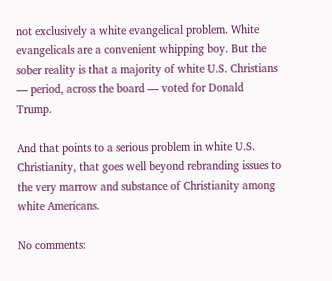not exclusively a white evangelical problem. White evangelicals are a convenient whipping boy. But the sober reality is that a majority of white U.S. Christians — period, across the board — voted for Donald Trump.

And that points to a serious problem in white U.S. Christianity, that goes well beyond rebranding issues to the very marrow and substance of Christianity among white Americans.

No comments: